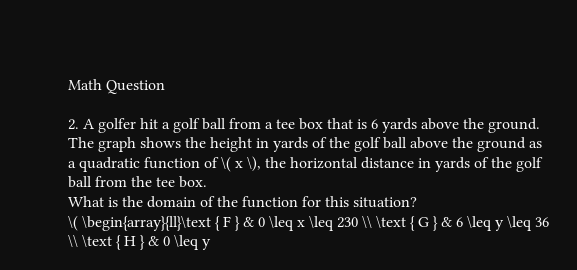Math Question

2. A golfer hit a golf ball from a tee box that is 6 yards above the ground. The graph shows the height in yards of the golf ball above the ground as a quadratic function of \( x \), the horizontal distance in yards of the golf ball from the tee box.
What is the domain of the function for this situation?
\( \begin{array}{ll}\text { F } & 0 \leq x \leq 230 \\ \text { G } & 6 \leq y \leq 36 \\ \text { H } & 0 \leq y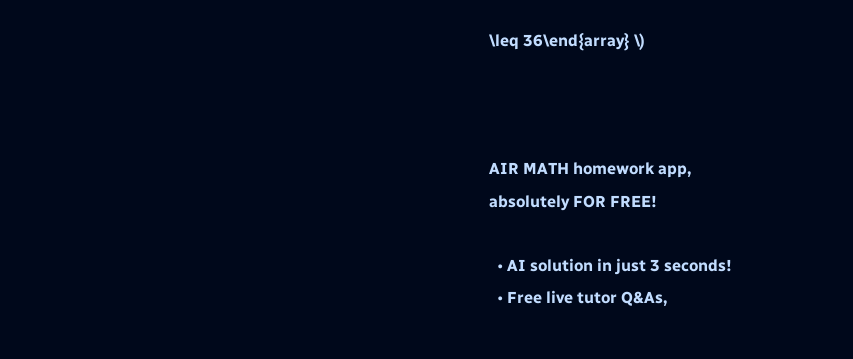\leq 36\end{array} \)



AIR MATH homework app,
absolutely FOR FREE!

  • AI solution in just 3 seconds!
  • Free live tutor Q&As,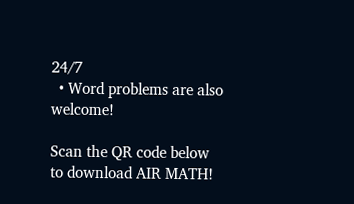24/7
  • Word problems are also welcome!

Scan the QR code below
to download AIR MATH!